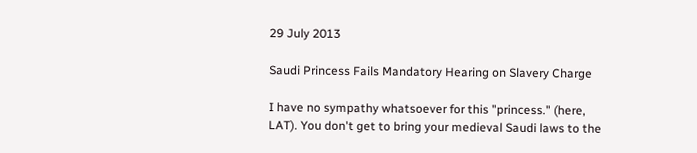29 July 2013

Saudi Princess Fails Mandatory Hearing on Slavery Charge

I have no sympathy whatsoever for this "princess." (here, LAT). You don't get to bring your medieval Saudi laws to the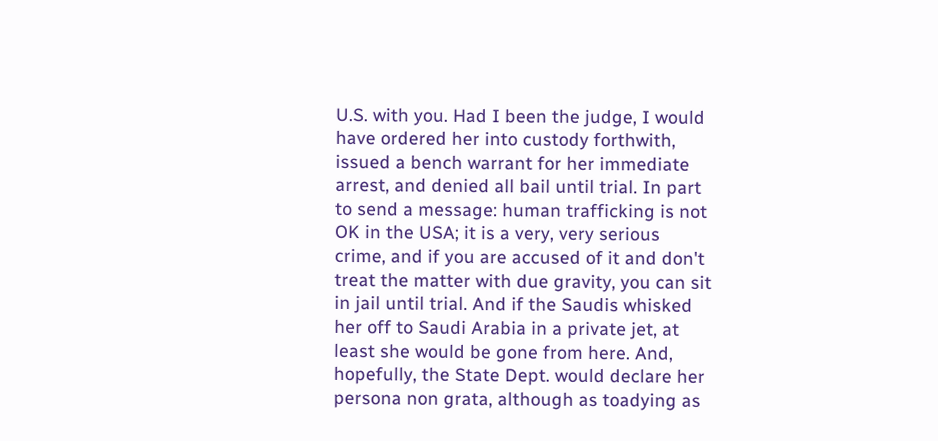U.S. with you. Had I been the judge, I would have ordered her into custody forthwith, issued a bench warrant for her immediate arrest, and denied all bail until trial. In part to send a message: human trafficking is not OK in the USA; it is a very, very serious crime, and if you are accused of it and don't treat the matter with due gravity, you can sit in jail until trial. And if the Saudis whisked her off to Saudi Arabia in a private jet, at least she would be gone from here. And, hopefully, the State Dept. would declare her persona non grata, although as toadying as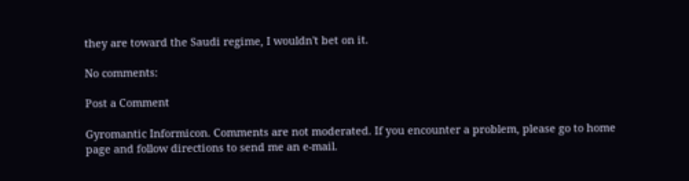they are toward the Saudi regime, I wouldn't bet on it.

No comments:

Post a Comment

Gyromantic Informicon. Comments are not moderated. If you encounter a problem, please go to home page and follow directions to send me an e-mail.